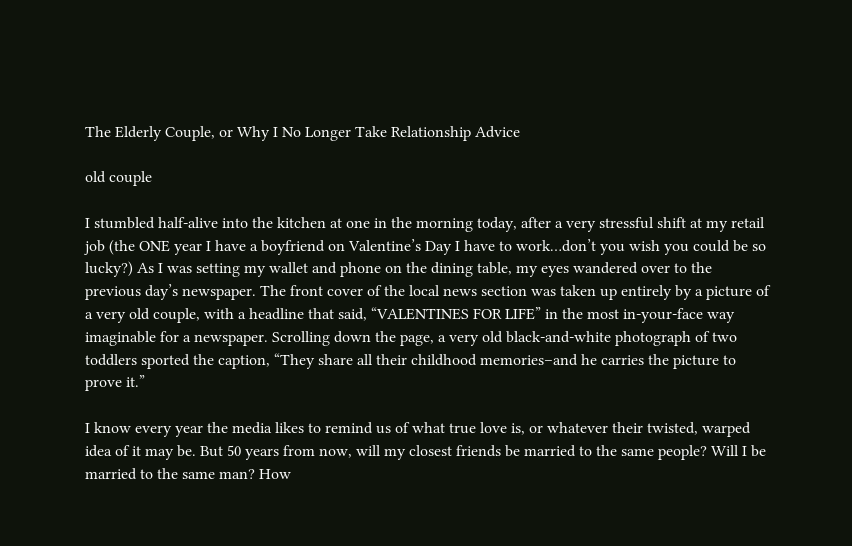The Elderly Couple, or Why I No Longer Take Relationship Advice

old couple

I stumbled half-alive into the kitchen at one in the morning today, after a very stressful shift at my retail job (the ONE year I have a boyfriend on Valentine’s Day I have to work…don’t you wish you could be so lucky?) As I was setting my wallet and phone on the dining table, my eyes wandered over to the previous day’s newspaper. The front cover of the local news section was taken up entirely by a picture of a very old couple, with a headline that said, “VALENTINES FOR LIFE” in the most in-your-face way imaginable for a newspaper. Scrolling down the page, a very old black-and-white photograph of two toddlers sported the caption, “They share all their childhood memories–and he carries the picture to prove it.”

I know every year the media likes to remind us of what true love is, or whatever their twisted, warped idea of it may be. But 50 years from now, will my closest friends be married to the same people? Will I be married to the same man? How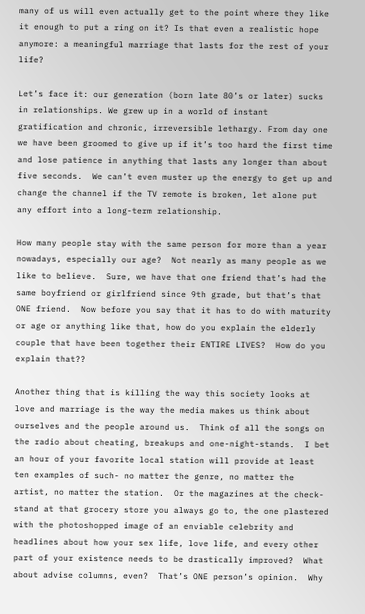many of us will even actually get to the point where they like it enough to put a ring on it? Is that even a realistic hope anymore: a meaningful marriage that lasts for the rest of your life?

Let’s face it: our generation (born late 80’s or later) sucks in relationships. We grew up in a world of instant gratification and chronic, irreversible lethargy. From day one we have been groomed to give up if it’s too hard the first time and lose patience in anything that lasts any longer than about five seconds.  We can’t even muster up the energy to get up and change the channel if the TV remote is broken, let alone put any effort into a long-term relationship.

How many people stay with the same person for more than a year nowadays, especially our age?  Not nearly as many people as we like to believe.  Sure, we have that one friend that’s had the same boyfriend or girlfriend since 9th grade, but that’s that ONE friend.  Now before you say that it has to do with maturity or age or anything like that, how do you explain the elderly couple that have been together their ENTIRE LIVES?  How do you explain that??

Another thing that is killing the way this society looks at love and marriage is the way the media makes us think about ourselves and the people around us.  Think of all the songs on the radio about cheating, breakups and one-night-stands.  I bet an hour of your favorite local station will provide at least ten examples of such- no matter the genre, no matter the artist, no matter the station.  Or the magazines at the check-stand at that grocery store you always go to, the one plastered with the photoshopped image of an enviable celebrity and headlines about how your sex life, love life, and every other part of your existence needs to be drastically improved?  What about advise columns, even?  That’s ONE person’s opinion.  Why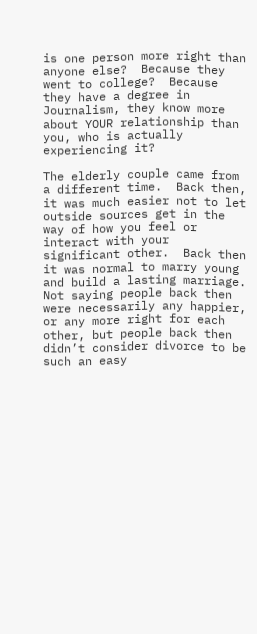is one person more right than anyone else?  Because they went to college?  Because they have a degree in Journalism, they know more about YOUR relationship than you, who is actually experiencing it?

The elderly couple came from a different time.  Back then, it was much easier not to let outside sources get in the way of how you feel or interact with your significant other.  Back then it was normal to marry young and build a lasting marriage.  Not saying people back then were necessarily any happier, or any more right for each other, but people back then didn’t consider divorce to be such an easy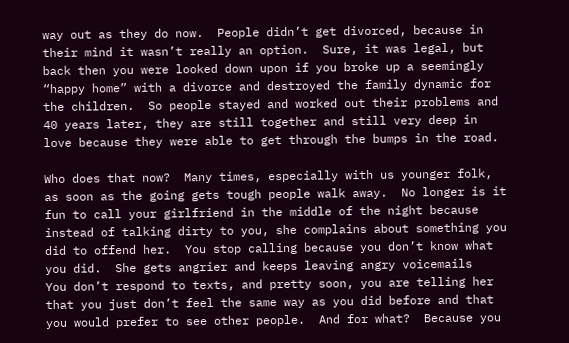way out as they do now.  People didn’t get divorced, because in their mind it wasn’t really an option.  Sure, it was legal, but back then you were looked down upon if you broke up a seemingly “happy home” with a divorce and destroyed the family dynamic for the children.  So people stayed and worked out their problems and 40 years later, they are still together and still very deep in love because they were able to get through the bumps in the road.

Who does that now?  Many times, especially with us younger folk, as soon as the going gets tough people walk away.  No longer is it fun to call your girlfriend in the middle of the night because instead of talking dirty to you, she complains about something you did to offend her.  You stop calling because you don’t know what you did.  She gets angrier and keeps leaving angry voicemails   You don’t respond to texts, and pretty soon, you are telling her that you just don’t feel the same way as you did before and that you would prefer to see other people.  And for what?  Because you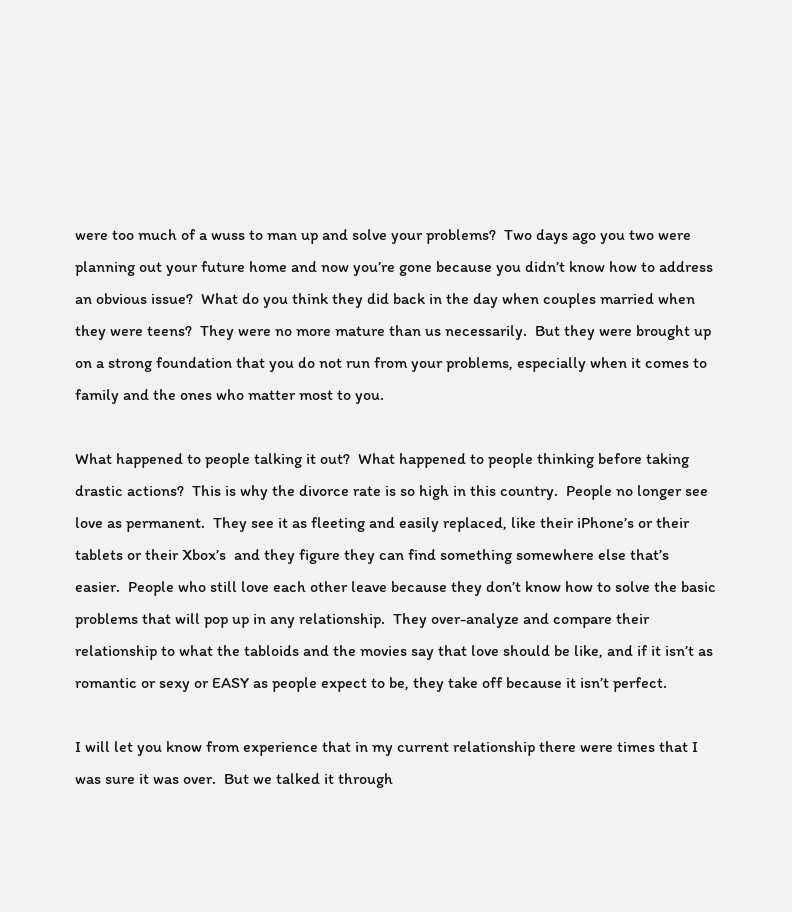were too much of a wuss to man up and solve your problems?  Two days ago you two were planning out your future home and now you’re gone because you didn’t know how to address an obvious issue?  What do you think they did back in the day when couples married when they were teens?  They were no more mature than us necessarily.  But they were brought up on a strong foundation that you do not run from your problems, especially when it comes to family and the ones who matter most to you.

What happened to people talking it out?  What happened to people thinking before taking drastic actions?  This is why the divorce rate is so high in this country.  People no longer see love as permanent.  They see it as fleeting and easily replaced, like their iPhone’s or their tablets or their Xbox’s  and they figure they can find something somewhere else that’s easier.  People who still love each other leave because they don’t know how to solve the basic problems that will pop up in any relationship.  They over-analyze and compare their relationship to what the tabloids and the movies say that love should be like, and if it isn’t as romantic or sexy or EASY as people expect to be, they take off because it isn’t perfect.

I will let you know from experience that in my current relationship there were times that I was sure it was over.  But we talked it through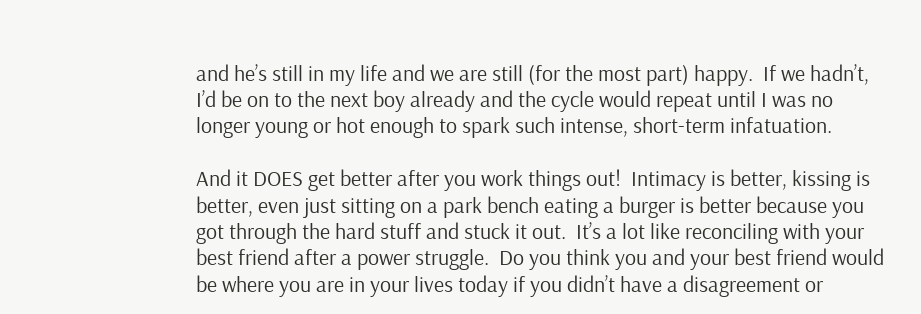and he’s still in my life and we are still (for the most part) happy.  If we hadn’t, I’d be on to the next boy already and the cycle would repeat until I was no longer young or hot enough to spark such intense, short-term infatuation.

And it DOES get better after you work things out!  Intimacy is better, kissing is better, even just sitting on a park bench eating a burger is better because you got through the hard stuff and stuck it out.  It’s a lot like reconciling with your best friend after a power struggle.  Do you think you and your best friend would be where you are in your lives today if you didn’t have a disagreement or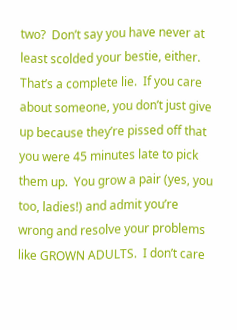two?  Don’t say you have never at least scolded your bestie, either.  That’s a complete lie.  If you care about someone, you don’t just give up because they’re pissed off that you were 45 minutes late to pick them up.  You grow a pair (yes, you too, ladies!) and admit you’re wrong and resolve your problems like GROWN ADULTS.  I don’t care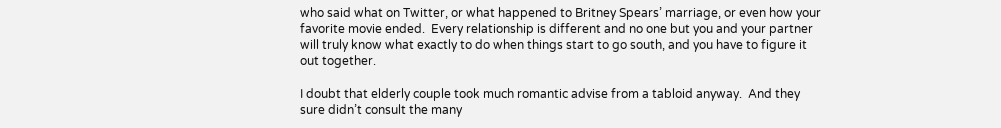who said what on Twitter, or what happened to Britney Spears’ marriage, or even how your favorite movie ended.  Every relationship is different and no one but you and your partner will truly know what exactly to do when things start to go south, and you have to figure it out together.

I doubt that elderly couple took much romantic advise from a tabloid anyway.  And they sure didn’t consult the many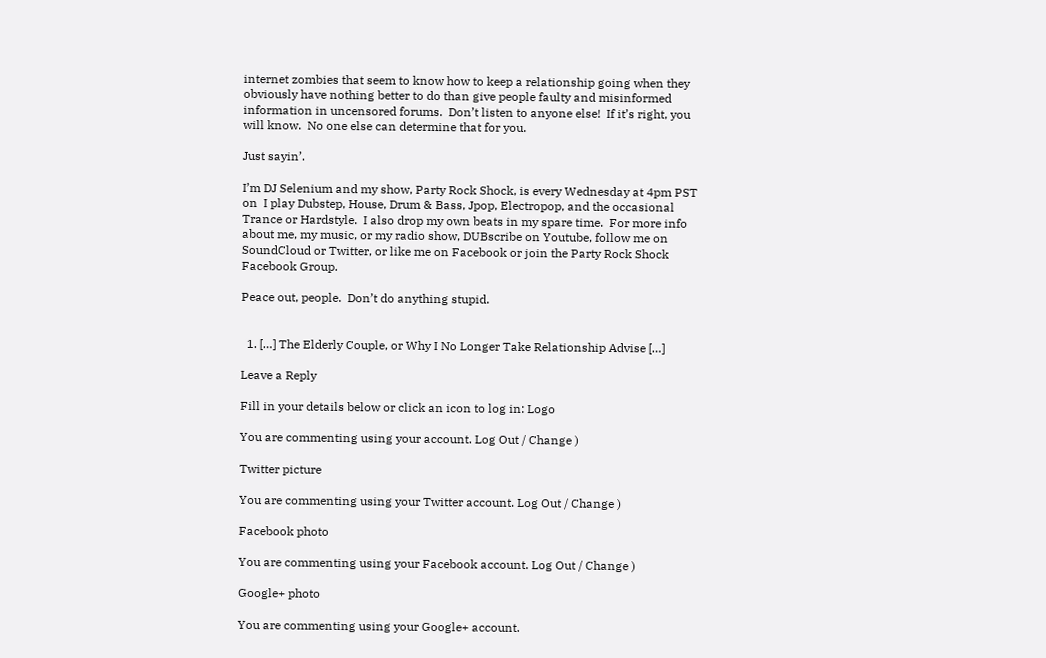internet zombies that seem to know how to keep a relationship going when they obviously have nothing better to do than give people faulty and misinformed information in uncensored forums.  Don’t listen to anyone else!  If it’s right, you will know.  No one else can determine that for you.

Just sayin’.

I’m DJ Selenium and my show, Party Rock Shock, is every Wednesday at 4pm PST on  I play Dubstep, House, Drum & Bass, Jpop, Electropop, and the occasional Trance or Hardstyle.  I also drop my own beats in my spare time.  For more info about me, my music, or my radio show, DUBscribe on Youtube, follow me on SoundCloud or Twitter, or like me on Facebook or join the Party Rock Shock Facebook Group.

Peace out, people.  Don’t do anything stupid.


  1. […] The Elderly Couple, or Why I No Longer Take Relationship Advise […]

Leave a Reply

Fill in your details below or click an icon to log in: Logo

You are commenting using your account. Log Out / Change )

Twitter picture

You are commenting using your Twitter account. Log Out / Change )

Facebook photo

You are commenting using your Facebook account. Log Out / Change )

Google+ photo

You are commenting using your Google+ account.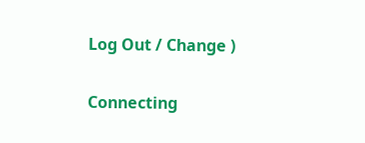Log Out / Change )

Connecting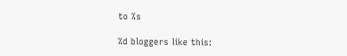to %s

%d bloggers like this: